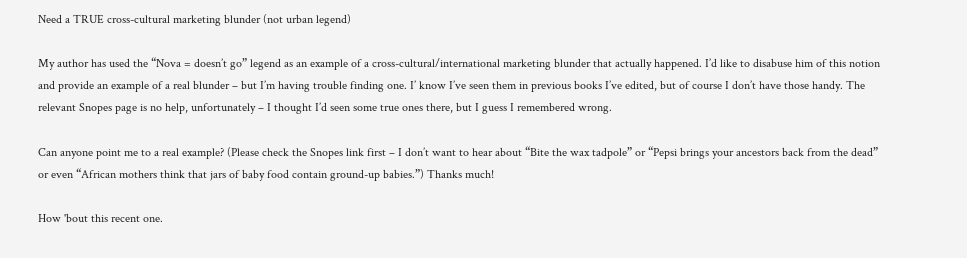Need a TRUE cross-cultural marketing blunder (not urban legend)

My author has used the “Nova = doesn’t go” legend as an example of a cross-cultural/international marketing blunder that actually happened. I’d like to disabuse him of this notion and provide an example of a real blunder – but I’m having trouble finding one. I’ know I’ve seen them in previous books I’ve edited, but of course I don’t have those handy. The relevant Snopes page is no help, unfortunately – I thought I’d seen some true ones there, but I guess I remembered wrong.

Can anyone point me to a real example? (Please check the Snopes link first – I don’t want to hear about “Bite the wax tadpole” or “Pepsi brings your ancestors back from the dead” or even “African mothers think that jars of baby food contain ground-up babies.”) Thanks much!

How 'bout this recent one.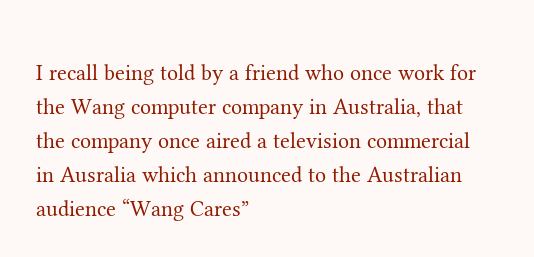I recall being told by a friend who once work for the Wang computer company in Australia, that the company once aired a television commercial in Ausralia which announced to the Australian audience “Wang Cares”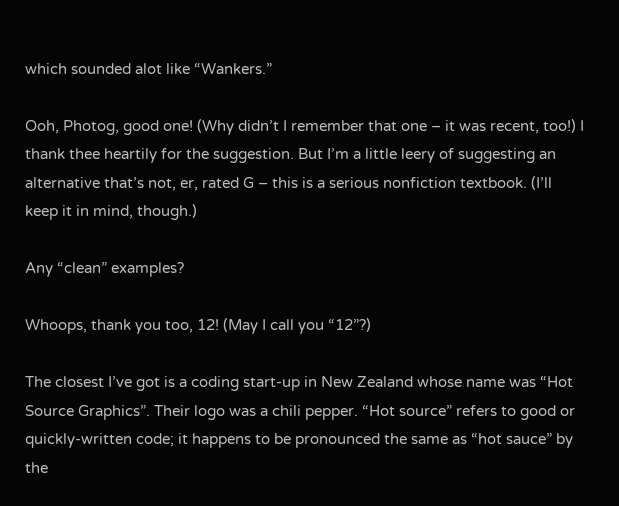which sounded alot like “Wankers.”

Ooh, Photog, good one! (Why didn’t I remember that one – it was recent, too!) I thank thee heartily for the suggestion. But I’m a little leery of suggesting an alternative that’s not, er, rated G – this is a serious nonfiction textbook. (I’ll keep it in mind, though.)

Any “clean” examples?

Whoops, thank you too, 12! (May I call you “12”?)

The closest I’ve got is a coding start-up in New Zealand whose name was “Hot Source Graphics”. Their logo was a chili pepper. “Hot source” refers to good or quickly-written code; it happens to be pronounced the same as “hot sauce” by the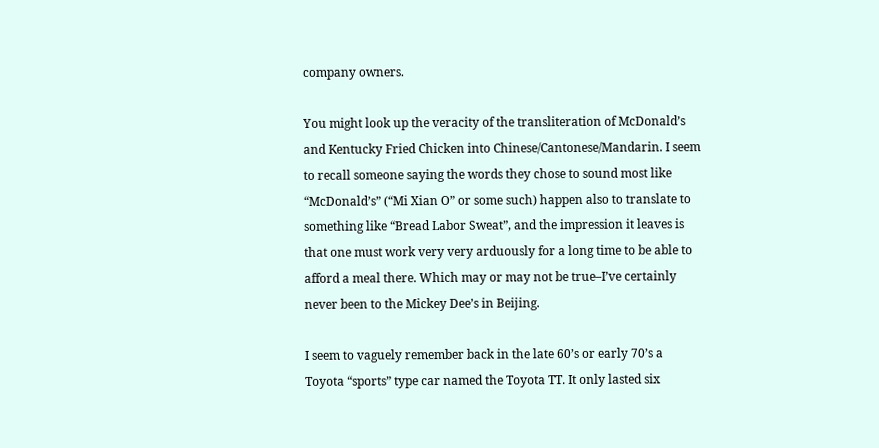company owners.

You might look up the veracity of the transliteration of McDonald’s and Kentucky Fried Chicken into Chinese/Cantonese/Mandarin. I seem to recall someone saying the words they chose to sound most like “McDonald’s” (“Mi Xian O” or some such) happen also to translate to something like “Bread Labor Sweat”, and the impression it leaves is that one must work very very arduously for a long time to be able to afford a meal there. Which may or may not be true–I’ve certainly never been to the Mickey Dee’s in Beijing.

I seem to vaguely remember back in the late 60’s or early 70’s a Toyota “sports” type car named the Toyota TT. It only lasted six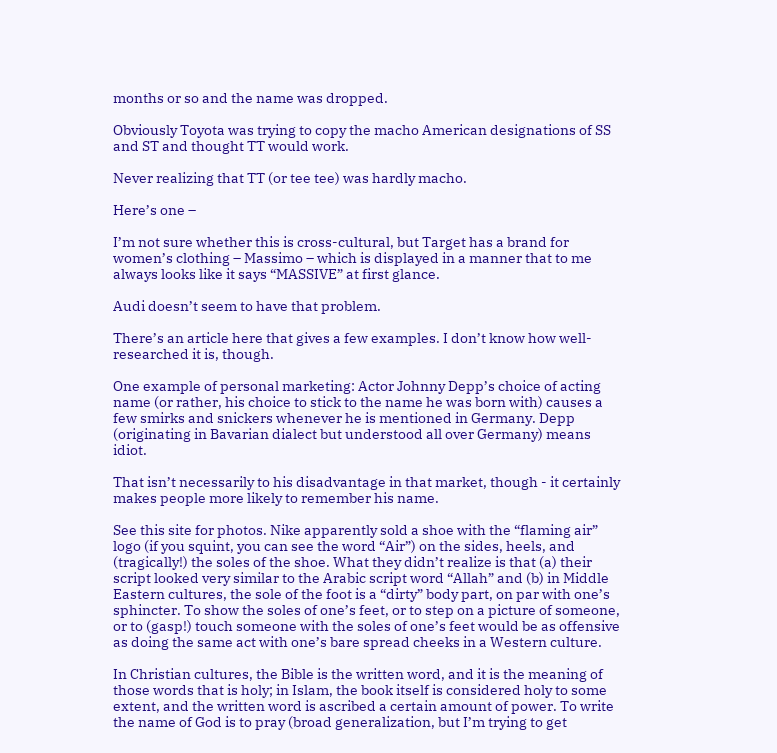months or so and the name was dropped.

Obviously Toyota was trying to copy the macho American designations of SS and ST and thought TT would work.

Never realizing that TT (or tee tee) was hardly macho.

Here’s one –

I’m not sure whether this is cross-cultural, but Target has a brand for women’s clothing – Massimo – which is displayed in a manner that to me always looks like it says “MASSIVE” at first glance.

Audi doesn’t seem to have that problem.

There’s an article here that gives a few examples. I don’t know how well-researched it is, though.

One example of personal marketing: Actor Johnny Depp’s choice of acting name (or rather, his choice to stick to the name he was born with) causes a few smirks and snickers whenever he is mentioned in Germany. Depp (originating in Bavarian dialect but understood all over Germany) means idiot.

That isn’t necessarily to his disadvantage in that market, though - it certainly makes people more likely to remember his name.

See this site for photos. Nike apparently sold a shoe with the “flaming air” logo (if you squint, you can see the word “Air”) on the sides, heels, and (tragically!) the soles of the shoe. What they didn’t realize is that (a) their script looked very similar to the Arabic script word “Allah” and (b) in Middle Eastern cultures, the sole of the foot is a “dirty” body part, on par with one’s sphincter. To show the soles of one’s feet, or to step on a picture of someone, or to (gasp!) touch someone with the soles of one’s feet would be as offensive as doing the same act with one’s bare spread cheeks in a Western culture.

In Christian cultures, the Bible is the written word, and it is the meaning of those words that is holy; in Islam, the book itself is considered holy to some extent, and the written word is ascribed a certain amount of power. To write the name of God is to pray (broad generalization, but I’m trying to get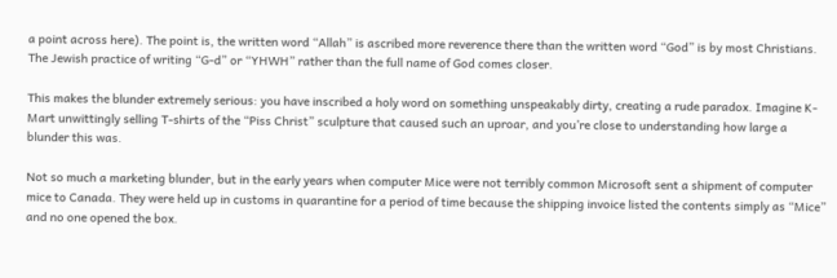a point across here). The point is, the written word “Allah” is ascribed more reverence there than the written word “God” is by most Christians. The Jewish practice of writing “G-d” or “YHWH” rather than the full name of God comes closer.

This makes the blunder extremely serious: you have inscribed a holy word on something unspeakably dirty, creating a rude paradox. Imagine K-Mart unwittingly selling T-shirts of the “Piss Christ” sculpture that caused such an uproar, and you’re close to understanding how large a blunder this was.

Not so much a marketing blunder, but in the early years when computer Mice were not terribly common Microsoft sent a shipment of computer mice to Canada. They were held up in customs in quarantine for a period of time because the shipping invoice listed the contents simply as “Mice” and no one opened the box.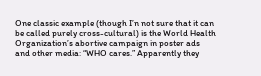One classic example (though I’n not sure that it can be called purely cross-cultural) is the World Health Organization’s abortive campaign in poster ads and other media: “WHO cares.” Apparently they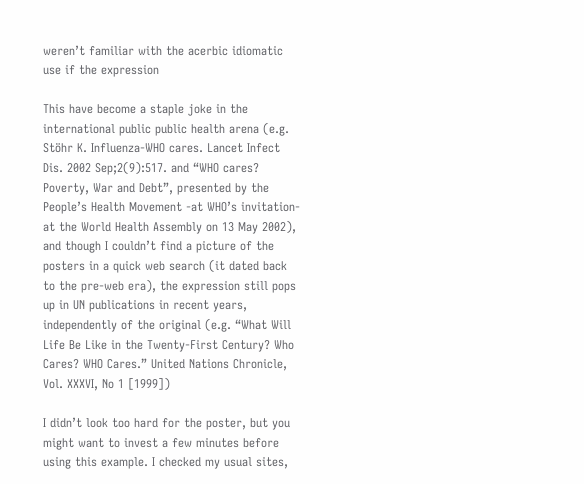weren’t familiar with the acerbic idiomatic use if the expression

This have become a staple joke in the international public public health arena (e.g. Stöhr K. Influenza-WHO cares. Lancet Infect Dis. 2002 Sep;2(9):517. and “WHO cares? Poverty, War and Debt”, presented by the People’s Health Movement -at WHO’s invitation- at the World Health Assembly on 13 May 2002), and though I couldn’t find a picture of the posters in a quick web search (it dated back to the pre-web era), the expression still pops up in UN publications in recent years, independently of the original (e.g. “What Will Life Be Like in the Twenty-First Century? Who Cares? WHO Cares.” United Nations Chronicle, Vol. XXXVI, No 1 [1999])

I didn’t look too hard for the poster, but you might want to invest a few minutes before using this example. I checked my usual sites,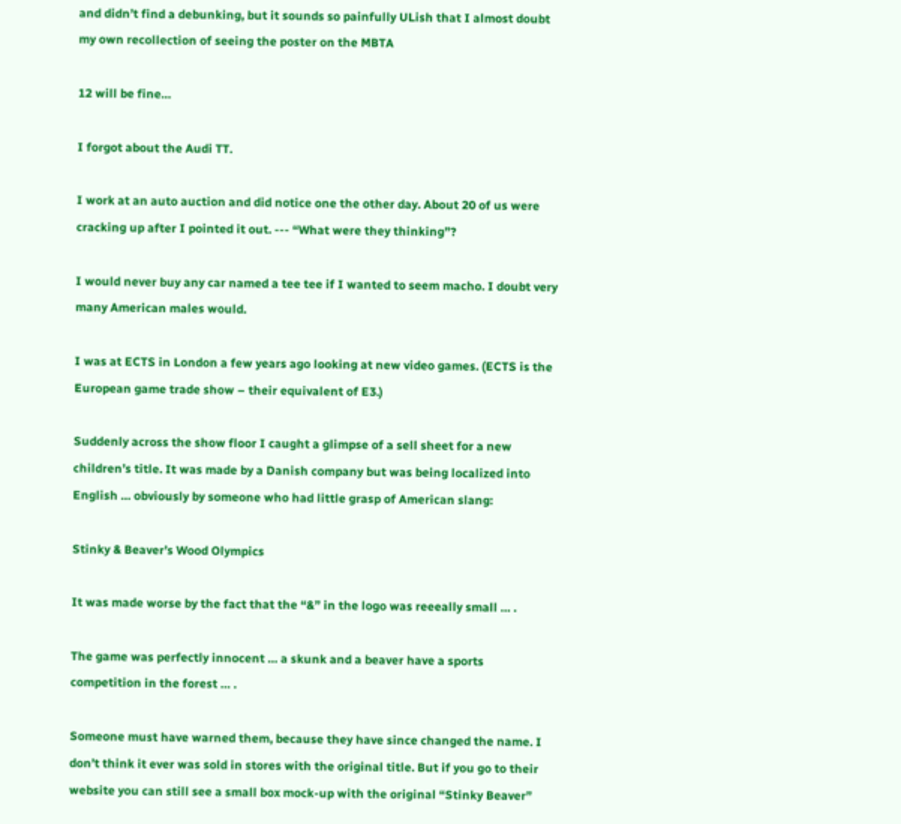and didn’t find a debunking, but it sounds so painfully ULish that I almost doubt my own recollection of seeing the poster on the MBTA

12 will be fine…

I forgot about the Audi TT.

I work at an auto auction and did notice one the other day. About 20 of us were cracking up after I pointed it out. --- “What were they thinking”?

I would never buy any car named a tee tee if I wanted to seem macho. I doubt very many American males would.

I was at ECTS in London a few years ago looking at new video games. (ECTS is the European game trade show – their equivalent of E3.)

Suddenly across the show floor I caught a glimpse of a sell sheet for a new children’s title. It was made by a Danish company but was being localized into English … obviously by someone who had little grasp of American slang:

Stinky & Beaver’s Wood Olympics

It was made worse by the fact that the “&” in the logo was reeeally small … .

The game was perfectly innocent … a skunk and a beaver have a sports competition in the forest … .

Someone must have warned them, because they have since changed the name. I don’t think it ever was sold in stores with the original title. But if you go to their website you can still see a small box mock-up with the original “Stinky Beaver”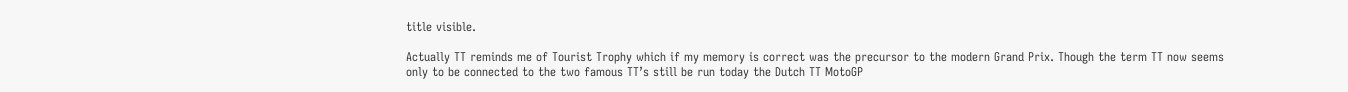title visible.

Actually TT reminds me of Tourist Trophy which if my memory is correct was the precursor to the modern Grand Prix. Though the term TT now seems only to be connected to the two famous TT’s still be run today the Dutch TT MotoGP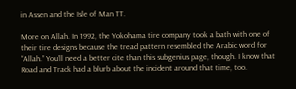in Assen and the Isle of Man TT.

More on Allah. In 1992, the Yokohama tire company took a bath with one of their tire designs because the tread pattern resembled the Arabic word for “Allah.” You’ll need a better cite than this subgenius page, though. I know that Road and Track had a blurb about the incident around that time, too.